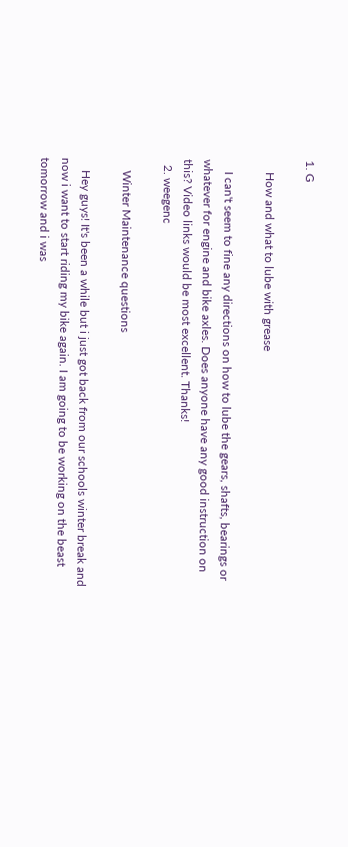1. G

    How and what to lube with grease

    I can't seem to fine any directions on how to lube the gears, shafts, bearings or whatever for engine and bike axles. Does anyone have any good instruction on this? Video links would be most excellent. Thanks!
  2. weegenc

    Winter Maintenance questions

    Hey guys! It's been a while but i just got back from our schools winter break and now i want to start riding my bike again. I am going to be working on the beast tomorrow and i was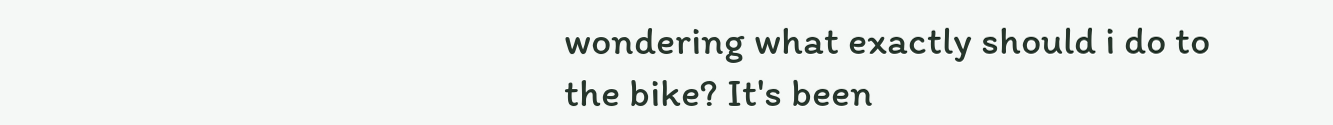wondering what exactly should i do to the bike? It's been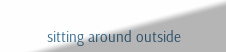sitting around outside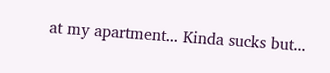at my apartment... Kinda sucks but...